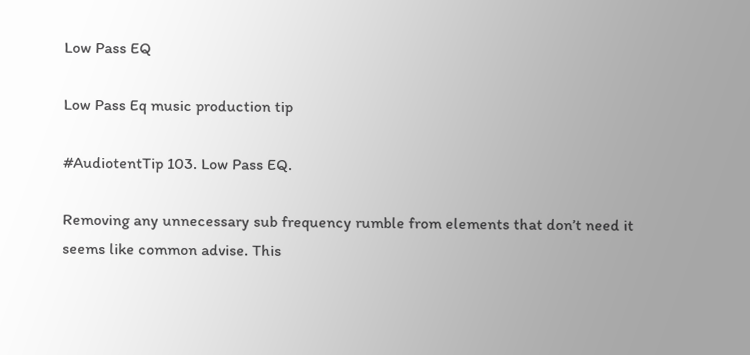Low Pass EQ

Low Pass Eq music production tip

#AudiotentTip 103. Low Pass EQ.

Removing any unnecessary sub frequency rumble from elements that don’t need it seems like common advise. This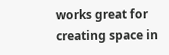works great for creating space in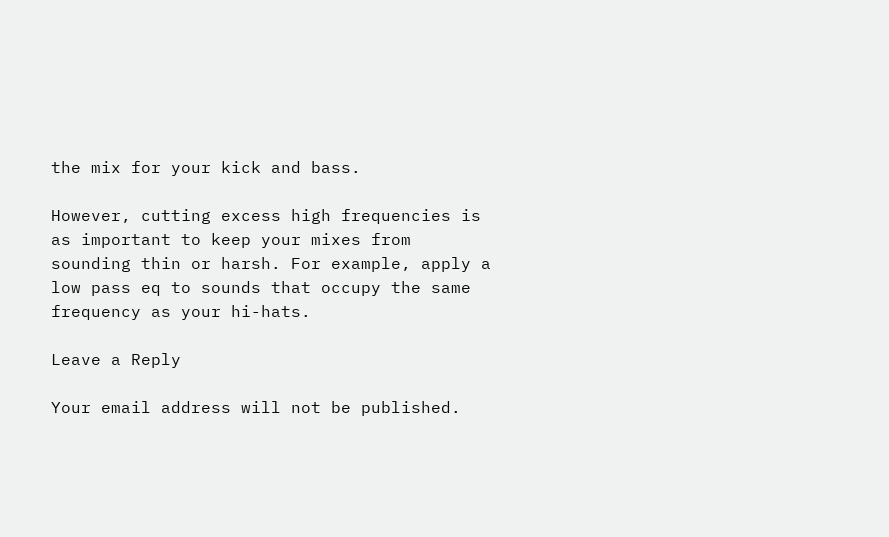the mix for your kick and bass.

However, cutting excess high frequencies is as important to keep your mixes from sounding thin or harsh. For example, apply a low pass eq to sounds that occupy the same frequency as your hi-hats.

Leave a Reply

Your email address will not be published.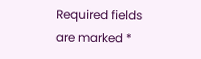Required fields are marked *